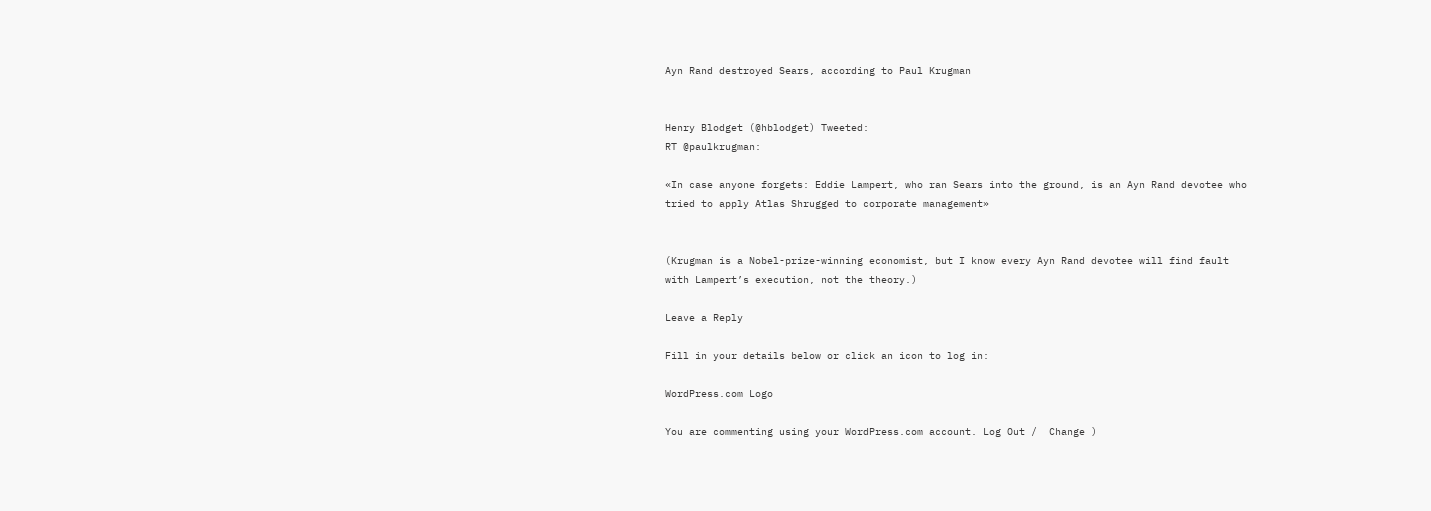Ayn Rand destroyed Sears, according to Paul Krugman


Henry Blodget (@hblodget) Tweeted:
RT @paulkrugman:

«In case anyone forgets: Eddie Lampert, who ran Sears into the ground, is an Ayn Rand devotee who tried to apply Atlas Shrugged to corporate management»


(Krugman is a Nobel-prize-winning economist, but I know every Ayn Rand devotee will find fault with Lampert’s execution, not the theory.)

Leave a Reply

Fill in your details below or click an icon to log in:

WordPress.com Logo

You are commenting using your WordPress.com account. Log Out /  Change )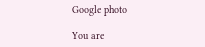Google photo

You are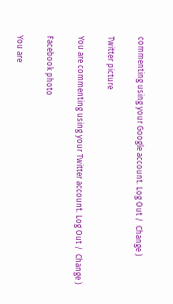commenting using your Google account. Log Out /  Change )

Twitter picture

You are commenting using your Twitter account. Log Out /  Change )

Facebook photo

You are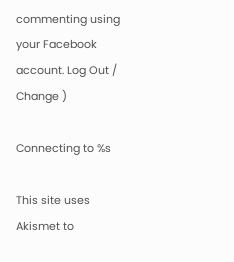commenting using your Facebook account. Log Out /  Change )

Connecting to %s

This site uses Akismet to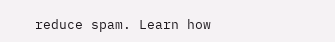reduce spam. Learn how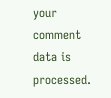your comment data is processed.